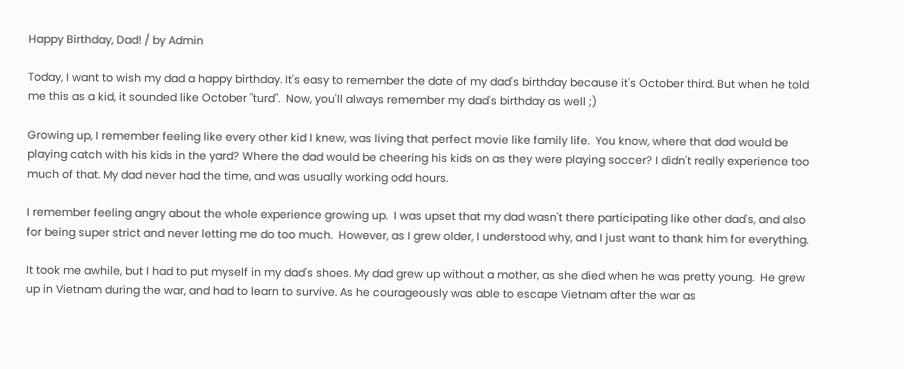Happy Birthday, Dad! / by Admin

Today, I want to wish my dad a happy birthday. It's easy to remember the date of my dad's birthday because it's October third. But when he told me this as a kid, it sounded like October "turd".  Now, you'll always remember my dad's birthday as well ;)

Growing up, I remember feeling like every other kid I knew, was living that perfect movie like family life.  You know, where that dad would be playing catch with his kids in the yard? Where the dad would be cheering his kids on as they were playing soccer? I didn't really experience too much of that. My dad never had the time, and was usually working odd hours.

I remember feeling angry about the whole experience growing up.  I was upset that my dad wasn't there participating like other dad's, and also for being super strict and never letting me do too much.  However, as I grew older, I understood why, and I just want to thank him for everything.

It took me awhile, but I had to put myself in my dad's shoes. My dad grew up without a mother, as she died when he was pretty young.  He grew up in Vietnam during the war, and had to learn to survive. As he courageously was able to escape Vietnam after the war as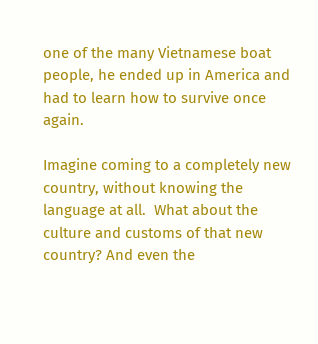one of the many Vietnamese boat people, he ended up in America and had to learn how to survive once again.

Imagine coming to a completely new country, without knowing the language at all.  What about the culture and customs of that new country? And even the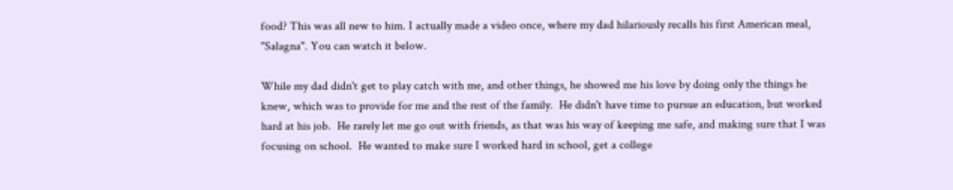food? This was all new to him. I actually made a video once, where my dad hilariously recalls his first American meal, "Salagna". You can watch it below.

While my dad didn't get to play catch with me, and other things, he showed me his love by doing only the things he knew, which was to provide for me and the rest of the family.  He didn't have time to pursue an education, but worked hard at his job.  He rarely let me go out with friends, as that was his way of keeping me safe, and making sure that I was focusing on school.  He wanted to make sure I worked hard in school, get a college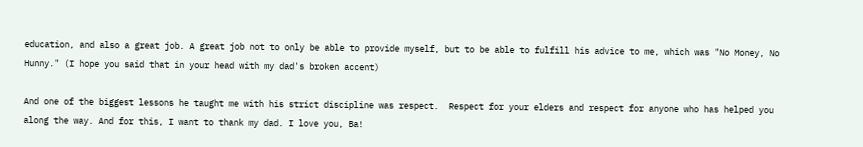education, and also a great job. A great job not to only be able to provide myself, but to be able to fulfill his advice to me, which was "No Money, No Hunny." (I hope you said that in your head with my dad's broken accent)

And one of the biggest lessons he taught me with his strict discipline was respect.  Respect for your elders and respect for anyone who has helped you along the way. And for this, I want to thank my dad. I love you, Ba!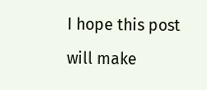I hope this post will make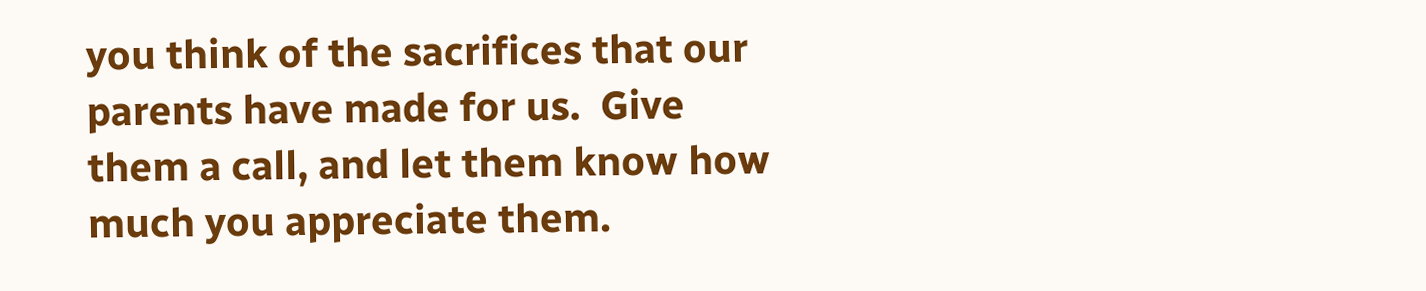you think of the sacrifices that our parents have made for us.  Give them a call, and let them know how much you appreciate them.